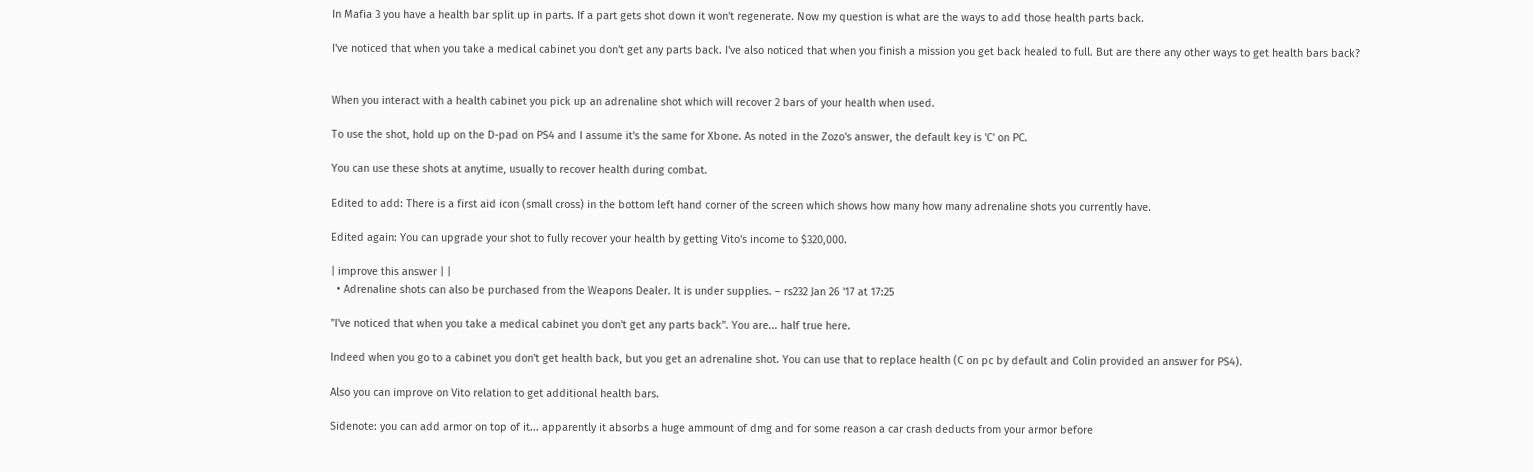In Mafia 3 you have a health bar split up in parts. If a part gets shot down it won't regenerate. Now my question is what are the ways to add those health parts back.

I've noticed that when you take a medical cabinet you don't get any parts back. I've also noticed that when you finish a mission you get back healed to full. But are there any other ways to get health bars back?


When you interact with a health cabinet you pick up an adrenaline shot which will recover 2 bars of your health when used.

To use the shot, hold up on the D-pad on PS4 and I assume it's the same for Xbone. As noted in the Zozo's answer, the default key is 'C' on PC.

You can use these shots at anytime, usually to recover health during combat.

Edited to add: There is a first aid icon (small cross) in the bottom left hand corner of the screen which shows how many how many adrenaline shots you currently have.

Edited again: You can upgrade your shot to fully recover your health by getting Vito's income to $320,000.

| improve this answer | |
  • Adrenaline shots can also be purchased from the Weapons Dealer. It is under supplies. – rs232 Jan 26 '17 at 17:25

"I've noticed that when you take a medical cabinet you don't get any parts back". You are... half true here.

Indeed when you go to a cabinet you don't get health back, but you get an adrenaline shot. You can use that to replace health (C on pc by default and Colin provided an answer for PS4).

Also you can improve on Vito relation to get additional health bars.

Sidenote: you can add armor on top of it... apparently it absorbs a huge ammount of dmg and for some reason a car crash deducts from your armor before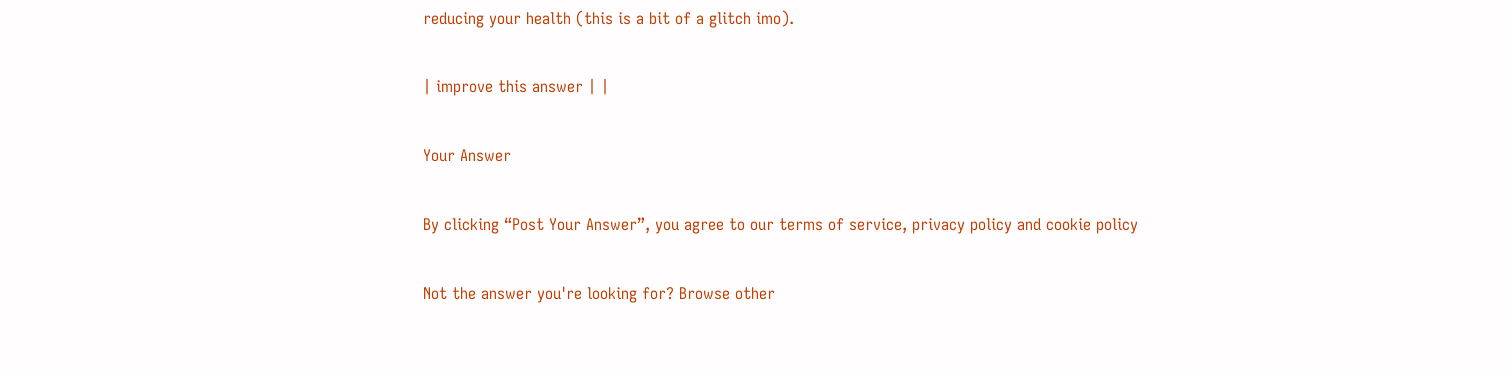reducing your health (this is a bit of a glitch imo).

| improve this answer | |

Your Answer

By clicking “Post Your Answer”, you agree to our terms of service, privacy policy and cookie policy

Not the answer you're looking for? Browse other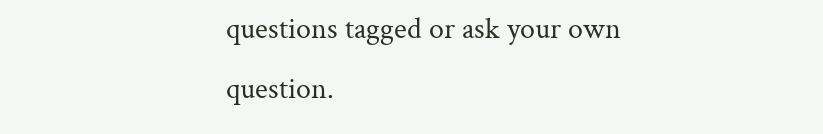questions tagged or ask your own question.